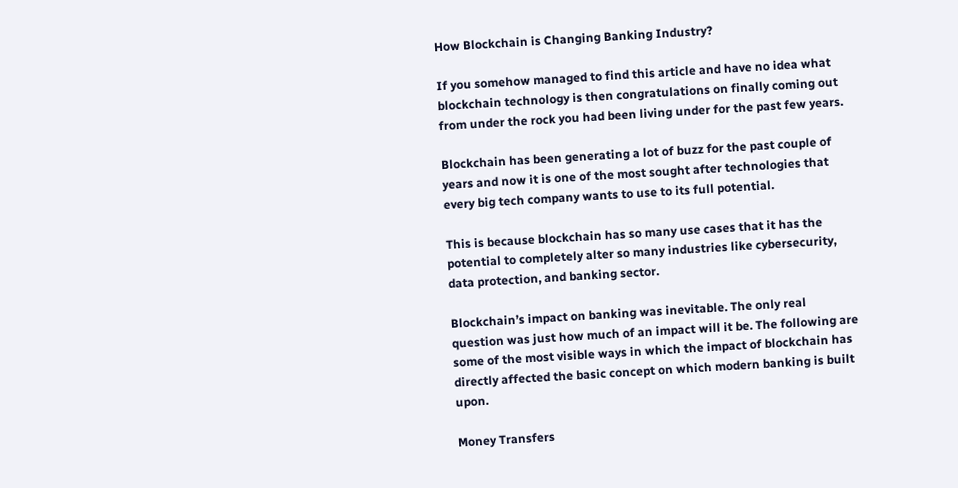How Blockchain is Changing Banking Industry?

If you somehow managed to find this article and have no idea what blockchain technology is then congratulations on finally coming out from under the rock you had been living under for the past few years.

Blockchain has been generating a lot of buzz for the past couple of years and now it is one of the most sought after technologies that every big tech company wants to use to its full potential.

This is because blockchain has so many use cases that it has the potential to completely alter so many industries like cybersecurity, data protection, and banking sector.

Blockchain’s impact on banking was inevitable. The only real question was just how much of an impact will it be. The following are some of the most visible ways in which the impact of blockchain has directly affected the basic concept on which modern banking is built upon.

Money Transfers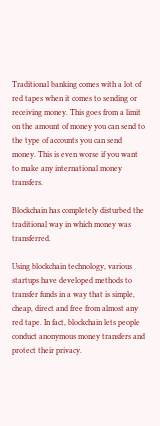Traditional banking comes with a lot of red tapes when it comes to sending or receiving money. This goes from a limit on the amount of money you can send to the type of accounts you can send money. This is even worse if you want to make any international money transfers.

Blockchain has completely disturbed the traditional way in which money was transferred.

Using blockchain technology, various startups have developed methods to transfer funds in a way that is simple, cheap, direct and free from almost any red tape. In fact, blockchain lets people conduct anonymous money transfers and protect their privacy.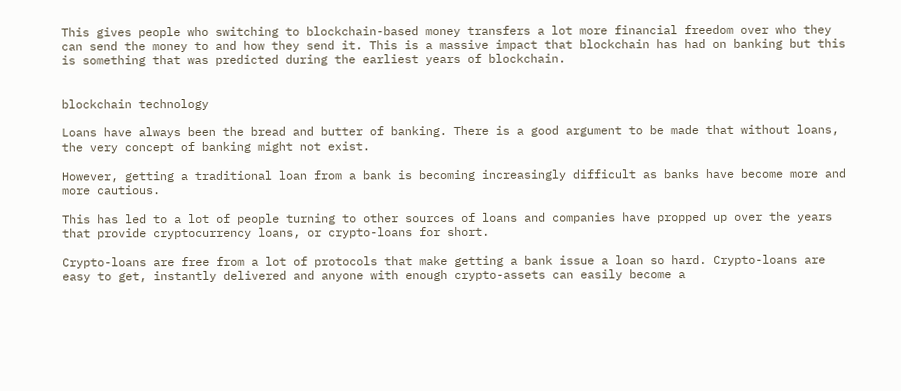This gives people who switching to blockchain-based money transfers a lot more financial freedom over who they can send the money to and how they send it. This is a massive impact that blockchain has had on banking but this is something that was predicted during the earliest years of blockchain.


blockchain technology

Loans have always been the bread and butter of banking. There is a good argument to be made that without loans, the very concept of banking might not exist.

However, getting a traditional loan from a bank is becoming increasingly difficult as banks have become more and more cautious.

This has led to a lot of people turning to other sources of loans and companies have propped up over the years that provide cryptocurrency loans, or crypto-loans for short.

Crypto-loans are free from a lot of protocols that make getting a bank issue a loan so hard. Crypto-loans are easy to get, instantly delivered and anyone with enough crypto-assets can easily become a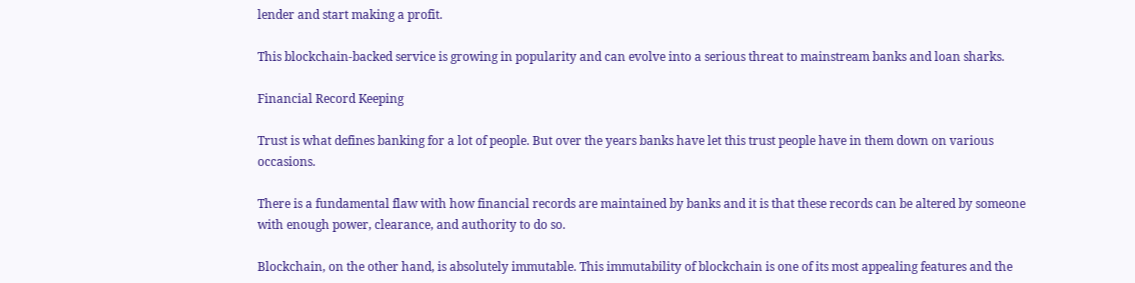lender and start making a profit.

This blockchain-backed service is growing in popularity and can evolve into a serious threat to mainstream banks and loan sharks.

Financial Record Keeping

Trust is what defines banking for a lot of people. But over the years banks have let this trust people have in them down on various occasions.

There is a fundamental flaw with how financial records are maintained by banks and it is that these records can be altered by someone with enough power, clearance, and authority to do so.

Blockchain, on the other hand, is absolutely immutable. This immutability of blockchain is one of its most appealing features and the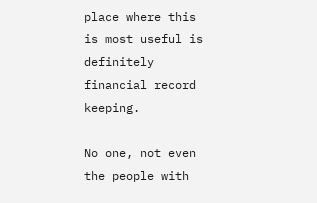place where this is most useful is definitely financial record keeping.

No one, not even the people with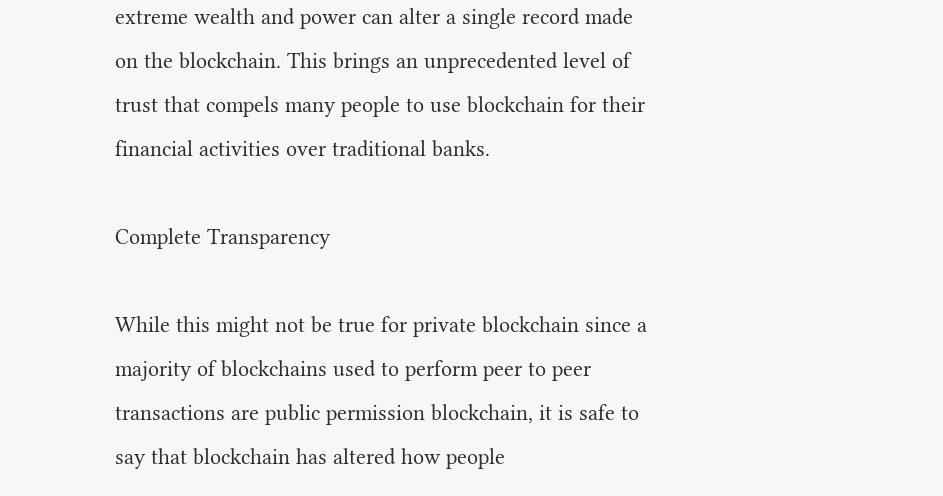extreme wealth and power can alter a single record made on the blockchain. This brings an unprecedented level of trust that compels many people to use blockchain for their financial activities over traditional banks.

Complete Transparency

While this might not be true for private blockchain since a majority of blockchains used to perform peer to peer transactions are public permission blockchain, it is safe to say that blockchain has altered how people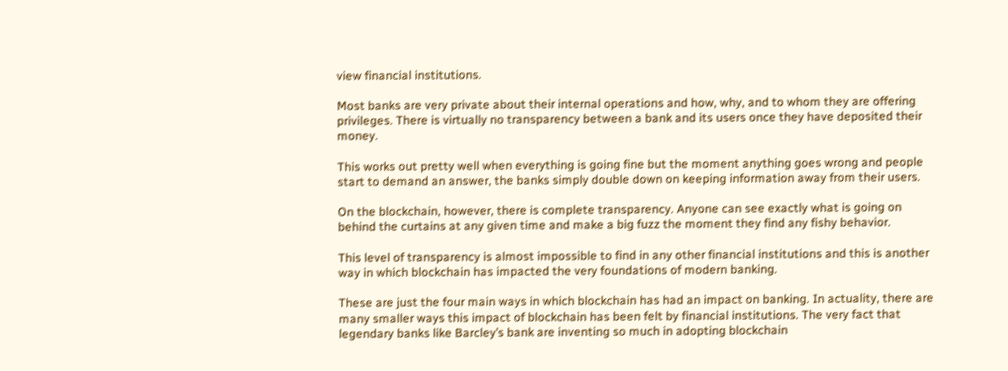view financial institutions.

Most banks are very private about their internal operations and how, why, and to whom they are offering privileges. There is virtually no transparency between a bank and its users once they have deposited their money.

This works out pretty well when everything is going fine but the moment anything goes wrong and people start to demand an answer, the banks simply double down on keeping information away from their users.

On the blockchain, however, there is complete transparency. Anyone can see exactly what is going on behind the curtains at any given time and make a big fuzz the moment they find any fishy behavior.

This level of transparency is almost impossible to find in any other financial institutions and this is another way in which blockchain has impacted the very foundations of modern banking.

These are just the four main ways in which blockchain has had an impact on banking. In actuality, there are many smaller ways this impact of blockchain has been felt by financial institutions. The very fact that legendary banks like Barcley’s bank are inventing so much in adopting blockchain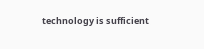technology is sufficient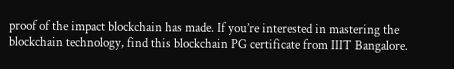proof of the impact blockchain has made. If you’re interested in mastering the blockchain technology, find this blockchain PG certificate from IIIT Bangalore.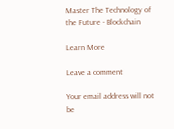Master The Technology of the Future - Blockchain

Learn More

Leave a comment

Your email address will not be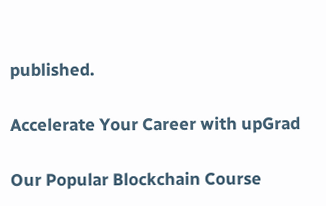published.

Accelerate Your Career with upGrad

Our Popular Blockchain Course